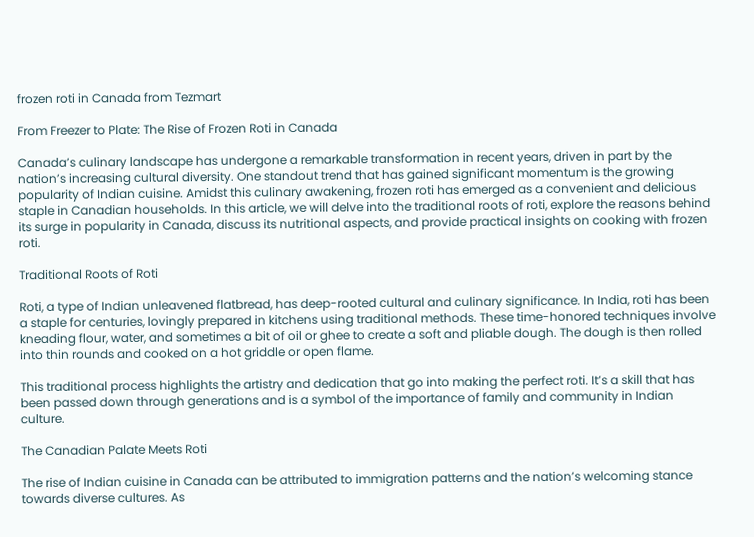frozen roti in Canada from Tezmart

From Freezer to Plate: The Rise of Frozen Roti in Canada

Canada’s culinary landscape has undergone a remarkable transformation in recent years, driven in part by the nation’s increasing cultural diversity. One standout trend that has gained significant momentum is the growing popularity of Indian cuisine. Amidst this culinary awakening, frozen roti has emerged as a convenient and delicious staple in Canadian households. In this article, we will delve into the traditional roots of roti, explore the reasons behind its surge in popularity in Canada, discuss its nutritional aspects, and provide practical insights on cooking with frozen roti.

Traditional Roots of Roti

Roti, a type of Indian unleavened flatbread, has deep-rooted cultural and culinary significance. In India, roti has been a staple for centuries, lovingly prepared in kitchens using traditional methods. These time-honored techniques involve kneading flour, water, and sometimes a bit of oil or ghee to create a soft and pliable dough. The dough is then rolled into thin rounds and cooked on a hot griddle or open flame.

This traditional process highlights the artistry and dedication that go into making the perfect roti. It’s a skill that has been passed down through generations and is a symbol of the importance of family and community in Indian culture.

The Canadian Palate Meets Roti

The rise of Indian cuisine in Canada can be attributed to immigration patterns and the nation’s welcoming stance towards diverse cultures. As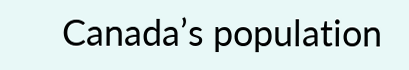Canada’s population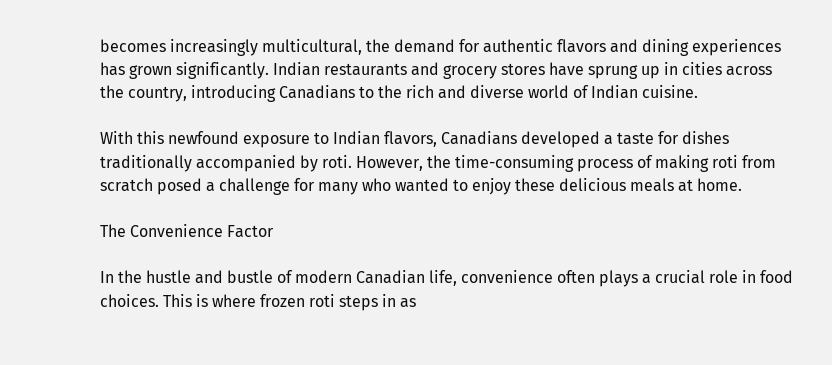becomes increasingly multicultural, the demand for authentic flavors and dining experiences has grown significantly. Indian restaurants and grocery stores have sprung up in cities across the country, introducing Canadians to the rich and diverse world of Indian cuisine.

With this newfound exposure to Indian flavors, Canadians developed a taste for dishes traditionally accompanied by roti. However, the time-consuming process of making roti from scratch posed a challenge for many who wanted to enjoy these delicious meals at home.

The Convenience Factor

In the hustle and bustle of modern Canadian life, convenience often plays a crucial role in food choices. This is where frozen roti steps in as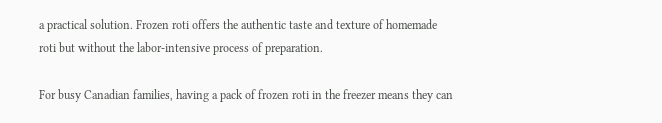a practical solution. Frozen roti offers the authentic taste and texture of homemade roti but without the labor-intensive process of preparation.

For busy Canadian families, having a pack of frozen roti in the freezer means they can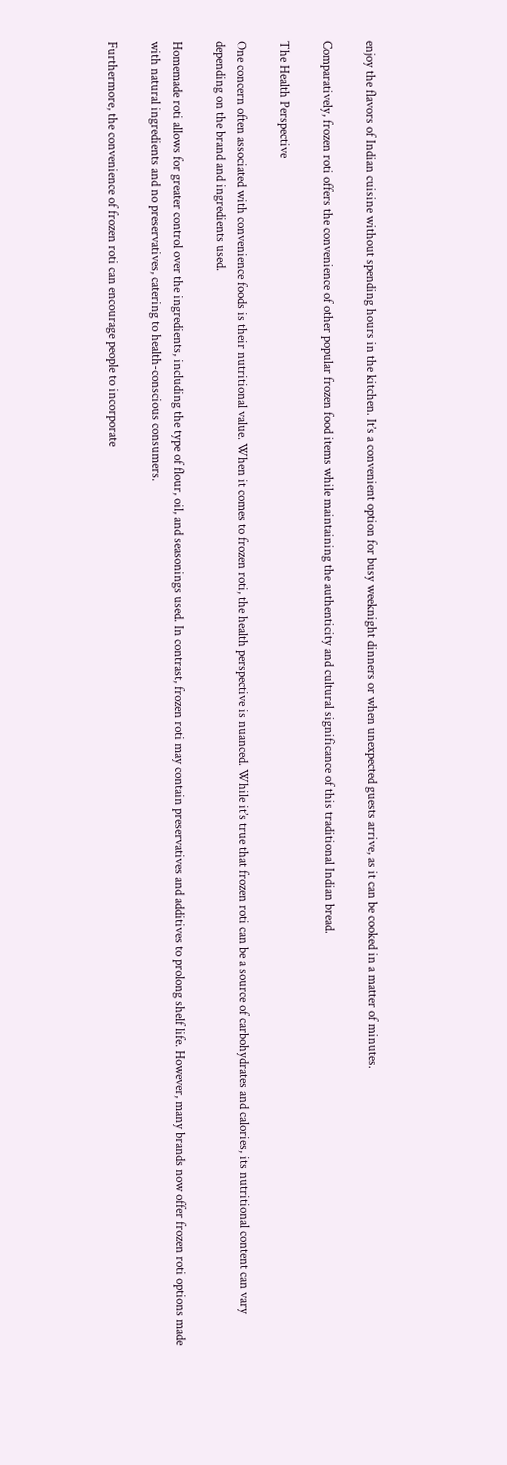enjoy the flavors of Indian cuisine without spending hours in the kitchen. It’s a convenient option for busy weeknight dinners or when unexpected guests arrive, as it can be cooked in a matter of minutes.

Comparatively, frozen roti offers the convenience of other popular frozen food items while maintaining the authenticity and cultural significance of this traditional Indian bread.

The Health Perspective

One concern often associated with convenience foods is their nutritional value. When it comes to frozen roti, the health perspective is nuanced. While it’s true that frozen roti can be a source of carbohydrates and calories, its nutritional content can vary depending on the brand and ingredients used.

Homemade roti allows for greater control over the ingredients, including the type of flour, oil, and seasonings used. In contrast, frozen roti may contain preservatives and additives to prolong shelf life. However, many brands now offer frozen roti options made with natural ingredients and no preservatives, catering to health-conscious consumers.

Furthermore, the convenience of frozen roti can encourage people to incorporate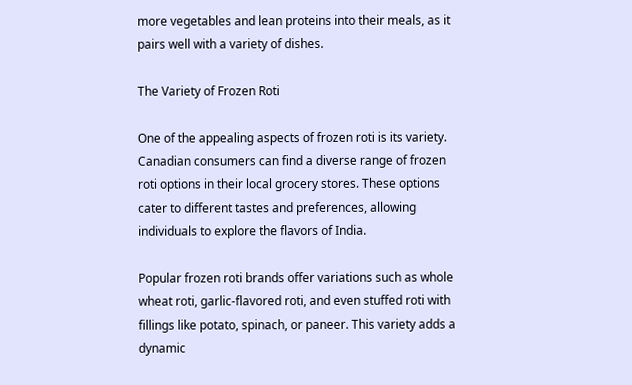more vegetables and lean proteins into their meals, as it pairs well with a variety of dishes.

The Variety of Frozen Roti

One of the appealing aspects of frozen roti is its variety. Canadian consumers can find a diverse range of frozen roti options in their local grocery stores. These options cater to different tastes and preferences, allowing individuals to explore the flavors of India.

Popular frozen roti brands offer variations such as whole wheat roti, garlic-flavored roti, and even stuffed roti with fillings like potato, spinach, or paneer. This variety adds a dynamic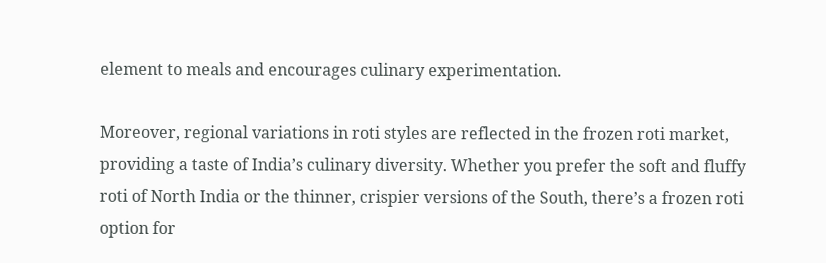element to meals and encourages culinary experimentation.

Moreover, regional variations in roti styles are reflected in the frozen roti market, providing a taste of India’s culinary diversity. Whether you prefer the soft and fluffy roti of North India or the thinner, crispier versions of the South, there’s a frozen roti option for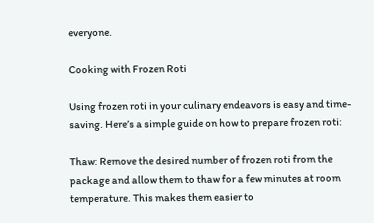everyone.

Cooking with Frozen Roti

Using frozen roti in your culinary endeavors is easy and time-saving. Here’s a simple guide on how to prepare frozen roti:

Thaw: Remove the desired number of frozen roti from the package and allow them to thaw for a few minutes at room temperature. This makes them easier to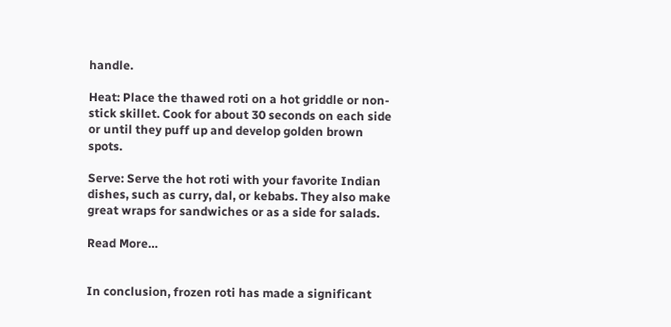handle.

Heat: Place the thawed roti on a hot griddle or non-stick skillet. Cook for about 30 seconds on each side or until they puff up and develop golden brown spots.

Serve: Serve the hot roti with your favorite Indian dishes, such as curry, dal, or kebabs. They also make great wraps for sandwiches or as a side for salads.

Read More…


In conclusion, frozen roti has made a significant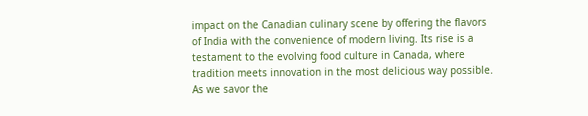impact on the Canadian culinary scene by offering the flavors of India with the convenience of modern living. Its rise is a testament to the evolving food culture in Canada, where tradition meets innovation in the most delicious way possible. As we savor the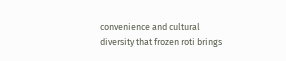convenience and cultural diversity that frozen roti brings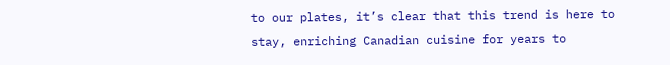to our plates, it’s clear that this trend is here to stay, enriching Canadian cuisine for years to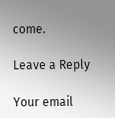come.

Leave a Reply

Your email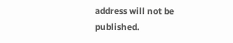address will not be published.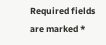Required fields are marked *